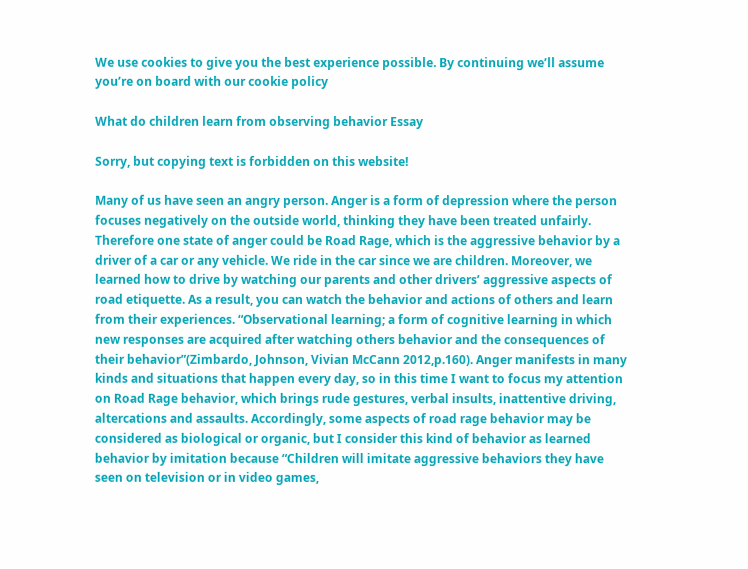We use cookies to give you the best experience possible. By continuing we’ll assume you’re on board with our cookie policy

What do children learn from observing behavior Essay

Sorry, but copying text is forbidden on this website!

Many of us have seen an angry person. Anger is a form of depression where the person focuses negatively on the outside world, thinking they have been treated unfairly. Therefore one state of anger could be Road Rage, which is the aggressive behavior by a driver of a car or any vehicle. We ride in the car since we are children. Moreover, we learned how to drive by watching our parents and other drivers’ aggressive aspects of road etiquette. As a result, you can watch the behavior and actions of others and learn from their experiences. “Observational learning; a form of cognitive learning in which new responses are acquired after watching others behavior and the consequences of their behavior”(Zimbardo, Johnson, Vivian McCann 2012,p.160). Anger manifests in many kinds and situations that happen every day, so in this time I want to focus my attention on Road Rage behavior, which brings rude gestures, verbal insults, inattentive driving, altercations and assaults. Accordingly, some aspects of road rage behavior may be considered as biological or organic, but I consider this kind of behavior as learned behavior by imitation because “Children will imitate aggressive behaviors they have seen on television or in video games,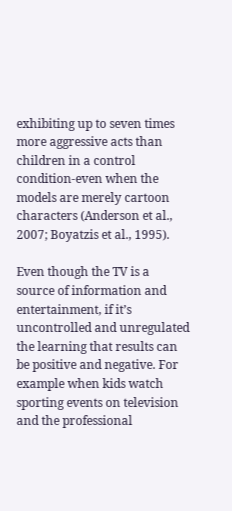exhibiting up to seven times more aggressive acts than children in a control condition-even when the models are merely cartoon characters (Anderson et al., 2007; Boyatzis et al., 1995).

Even though the TV is a source of information and entertainment, if it’s uncontrolled and unregulated the learning that results can be positive and negative. For example when kids watch sporting events on television and the professional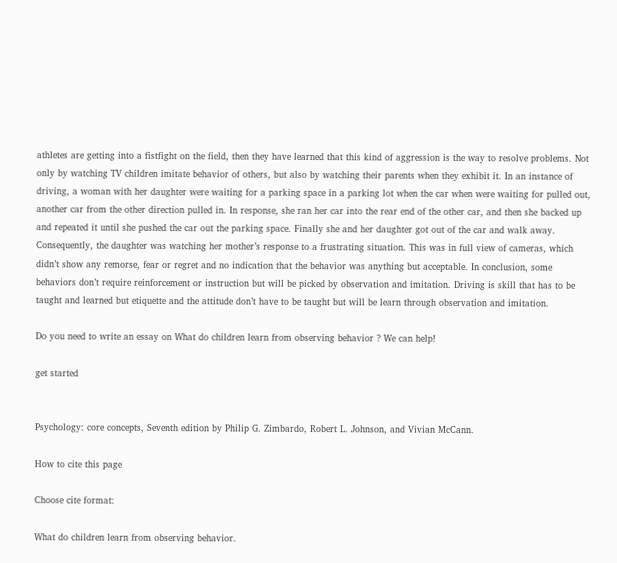athletes are getting into a fistfight on the field, then they have learned that this kind of aggression is the way to resolve problems. Not only by watching TV children imitate behavior of others, but also by watching their parents when they exhibit it. In an instance of driving, a woman with her daughter were waiting for a parking space in a parking lot when the car when were waiting for pulled out, another car from the other direction pulled in. In response, she ran her car into the rear end of the other car, and then she backed up and repeated it until she pushed the car out the parking space. Finally she and her daughter got out of the car and walk away. Consequently, the daughter was watching her mother’s response to a frustrating situation. This was in full view of cameras, which didn’t show any remorse, fear or regret and no indication that the behavior was anything but acceptable. In conclusion, some behaviors don’t require reinforcement or instruction but will be picked by observation and imitation. Driving is skill that has to be taught and learned but etiquette and the attitude don’t have to be taught but will be learn through observation and imitation.

Do you need to write an essay on What do children learn from observing behavior ? We can help!

get started


Psychology: core concepts, Seventh edition by Philip G. Zimbardo, Robert L. Johnson, and Vivian McCann.

How to cite this page

Choose cite format:

What do children learn from observing behavior.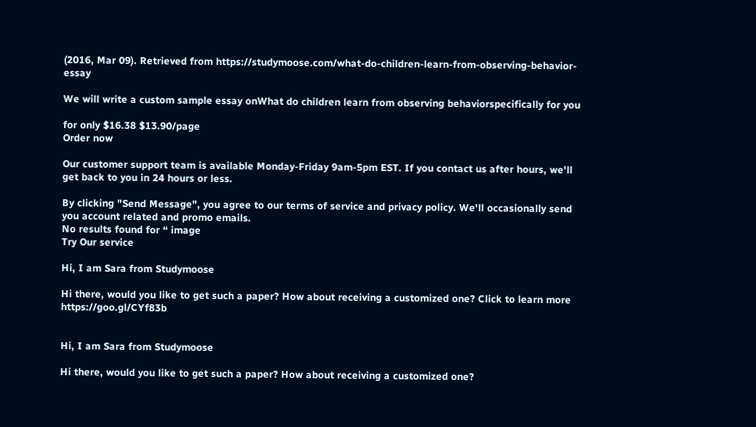(2016, Mar 09). Retrieved from https://studymoose.com/what-do-children-learn-from-observing-behavior-essay

We will write a custom sample essay onWhat do children learn from observing behaviorspecifically for you

for only $16.38 $13.90/page
Order now

Our customer support team is available Monday-Friday 9am-5pm EST. If you contact us after hours, we'll get back to you in 24 hours or less.

By clicking "Send Message", you agree to our terms of service and privacy policy. We'll occasionally send you account related and promo emails.
No results found for “ image
Try Our service

Hi, I am Sara from Studymoose

Hi there, would you like to get such a paper? How about receiving a customized one? Click to learn more https://goo.gl/CYf83b


Hi, I am Sara from Studymoose

Hi there, would you like to get such a paper? How about receiving a customized one?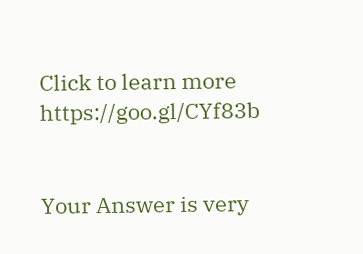Click to learn more https://goo.gl/CYf83b


Your Answer is very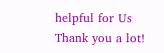helpful for Us
Thank you a lot!